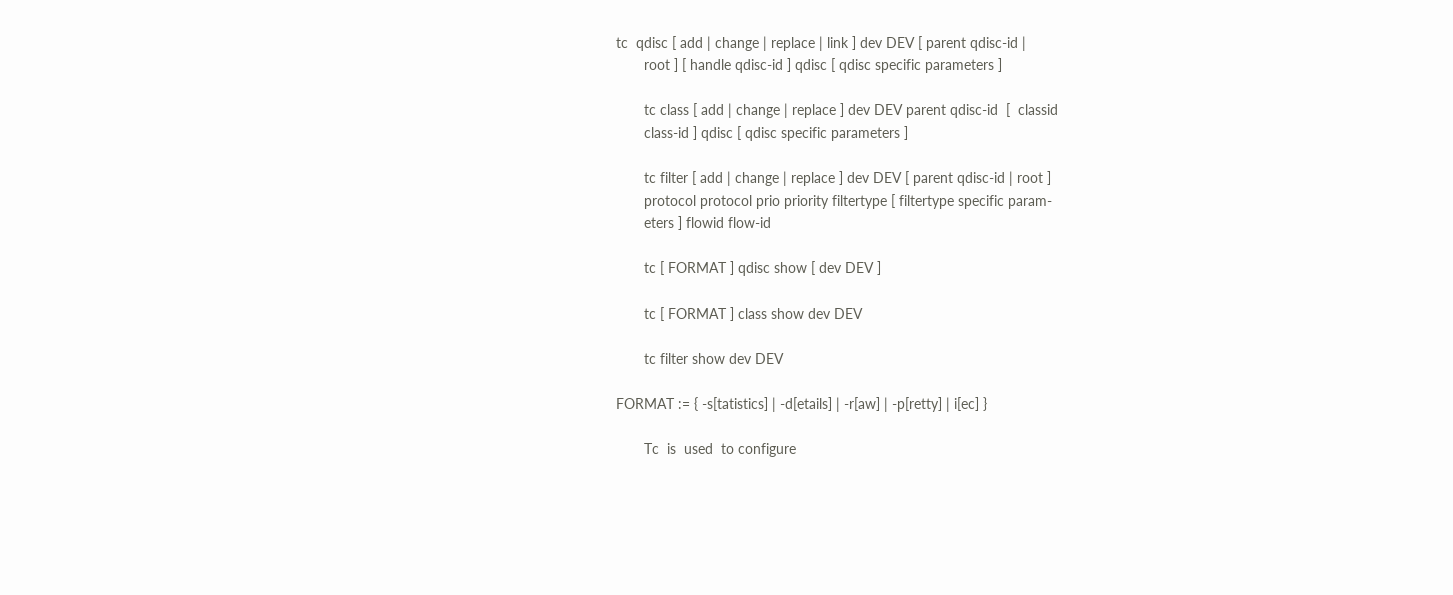tc  qdisc [ add | change | replace | link ] dev DEV [ parent qdisc-id |
       root ] [ handle qdisc-id ] qdisc [ qdisc specific parameters ]

       tc class [ add | change | replace ] dev DEV parent qdisc-id  [  classid
       class-id ] qdisc [ qdisc specific parameters ]

       tc filter [ add | change | replace ] dev DEV [ parent qdisc-id | root ]
       protocol protocol prio priority filtertype [ filtertype specific param-
       eters ] flowid flow-id

       tc [ FORMAT ] qdisc show [ dev DEV ]

       tc [ FORMAT ] class show dev DEV

       tc filter show dev DEV

FORMAT := { -s[tatistics] | -d[etails] | -r[aw] | -p[retty] | i[ec] }

       Tc  is  used  to configure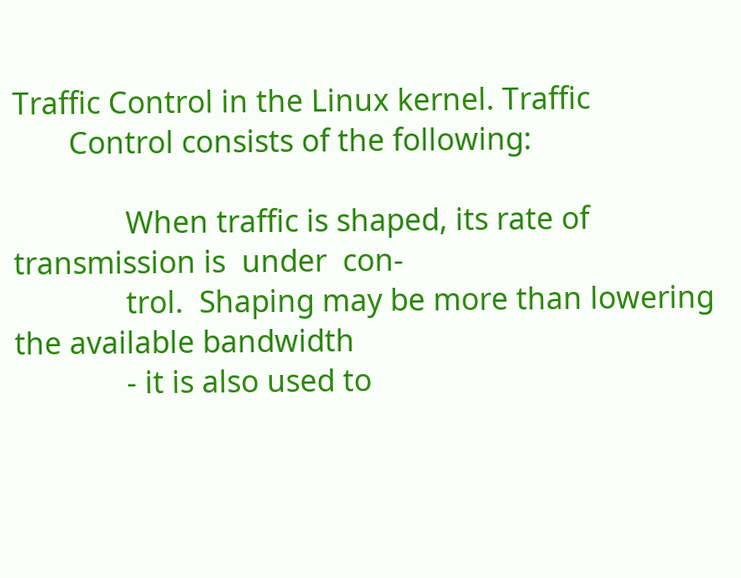Traffic Control in the Linux kernel. Traffic
       Control consists of the following:

              When traffic is shaped, its rate of transmission is  under  con-
              trol.  Shaping may be more than lowering the available bandwidth
              - it is also used to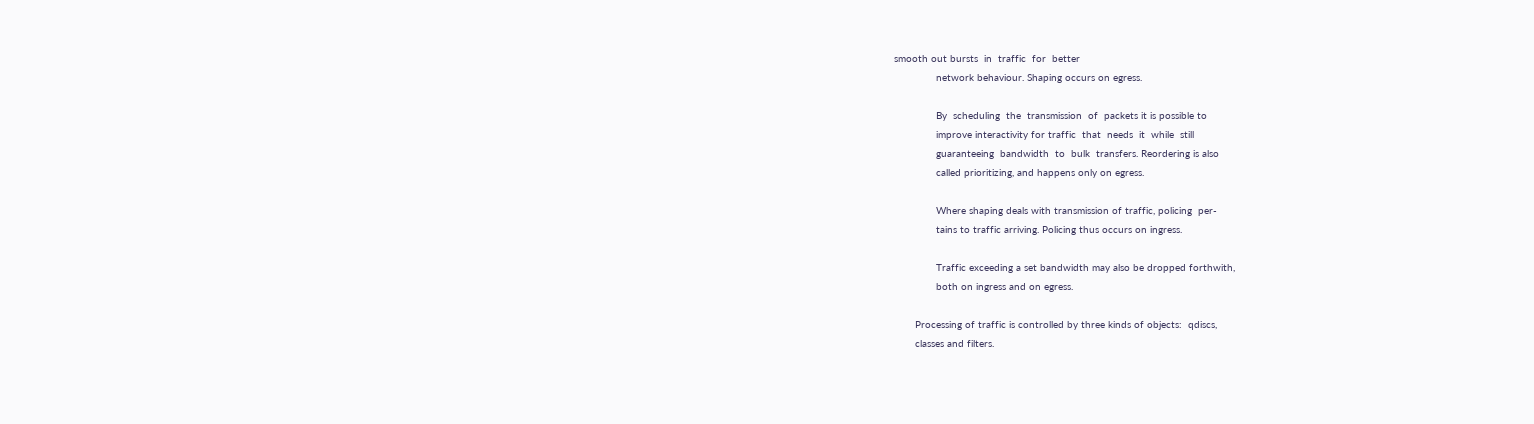smooth out bursts  in  traffic  for  better
              network behaviour. Shaping occurs on egress.

              By  scheduling  the  transmission  of  packets it is possible to
              improve interactivity for traffic  that  needs  it  while  still
              guaranteeing  bandwidth  to  bulk  transfers. Reordering is also
              called prioritizing, and happens only on egress.

              Where shaping deals with transmission of traffic, policing  per-
              tains to traffic arriving. Policing thus occurs on ingress.

              Traffic exceeding a set bandwidth may also be dropped forthwith,
              both on ingress and on egress.

       Processing of traffic is controlled by three kinds of objects:  qdiscs,
       classes and filters.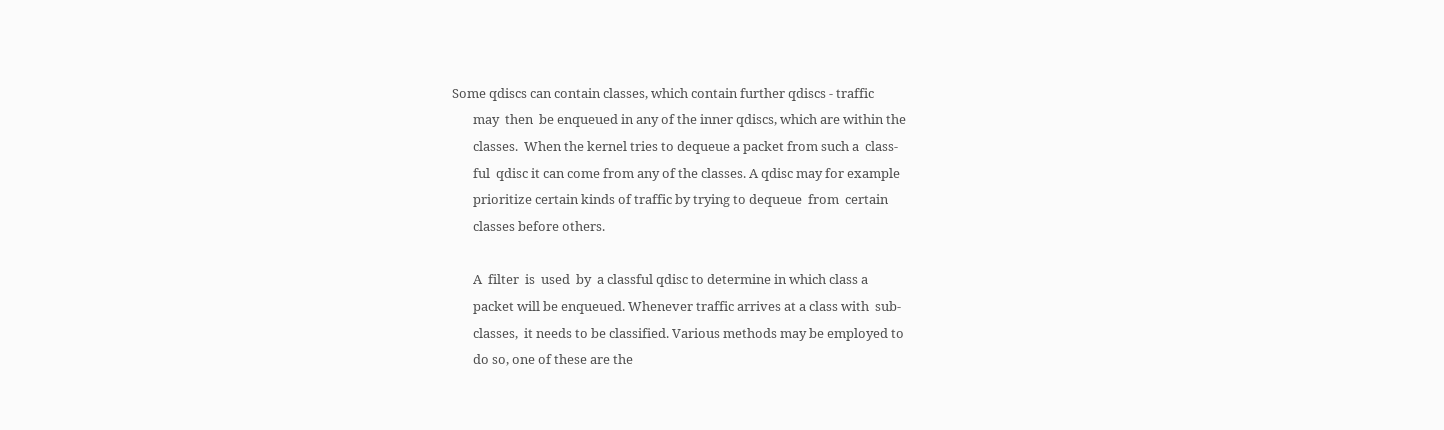Some qdiscs can contain classes, which contain further qdiscs - traffic
       may  then  be enqueued in any of the inner qdiscs, which are within the
       classes.  When the kernel tries to dequeue a packet from such a  class-
       ful  qdisc it can come from any of the classes. A qdisc may for example
       prioritize certain kinds of traffic by trying to dequeue  from  certain
       classes before others.

       A  filter  is  used  by  a classful qdisc to determine in which class a
       packet will be enqueued. Whenever traffic arrives at a class with  sub-
       classes,  it needs to be classified. Various methods may be employed to
       do so, one of these are the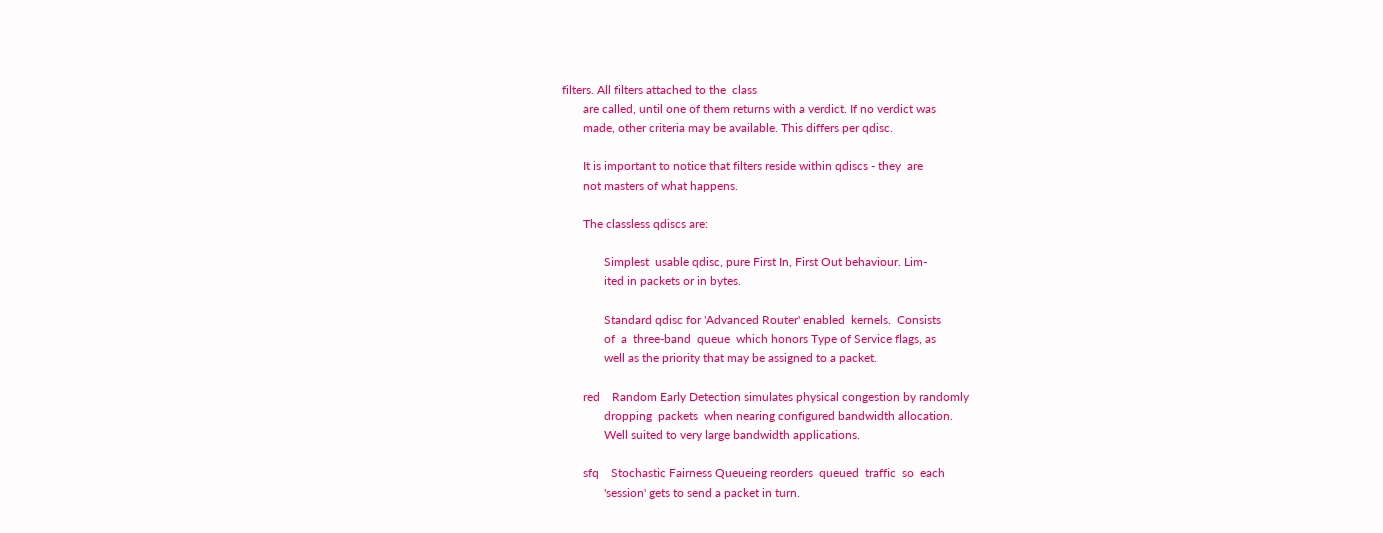filters. All filters attached to the  class
       are called, until one of them returns with a verdict. If no verdict was
       made, other criteria may be available. This differs per qdisc.

       It is important to notice that filters reside within qdiscs - they  are
       not masters of what happens.

       The classless qdiscs are:

              Simplest  usable qdisc, pure First In, First Out behaviour. Lim-
              ited in packets or in bytes.

              Standard qdisc for 'Advanced Router' enabled  kernels.  Consists
              of  a  three-band  queue  which honors Type of Service flags, as
              well as the priority that may be assigned to a packet.

       red    Random Early Detection simulates physical congestion by randomly
              dropping  packets  when nearing configured bandwidth allocation.
              Well suited to very large bandwidth applications.

       sfq    Stochastic Fairness Queueing reorders  queued  traffic  so  each
              'session' gets to send a packet in turn.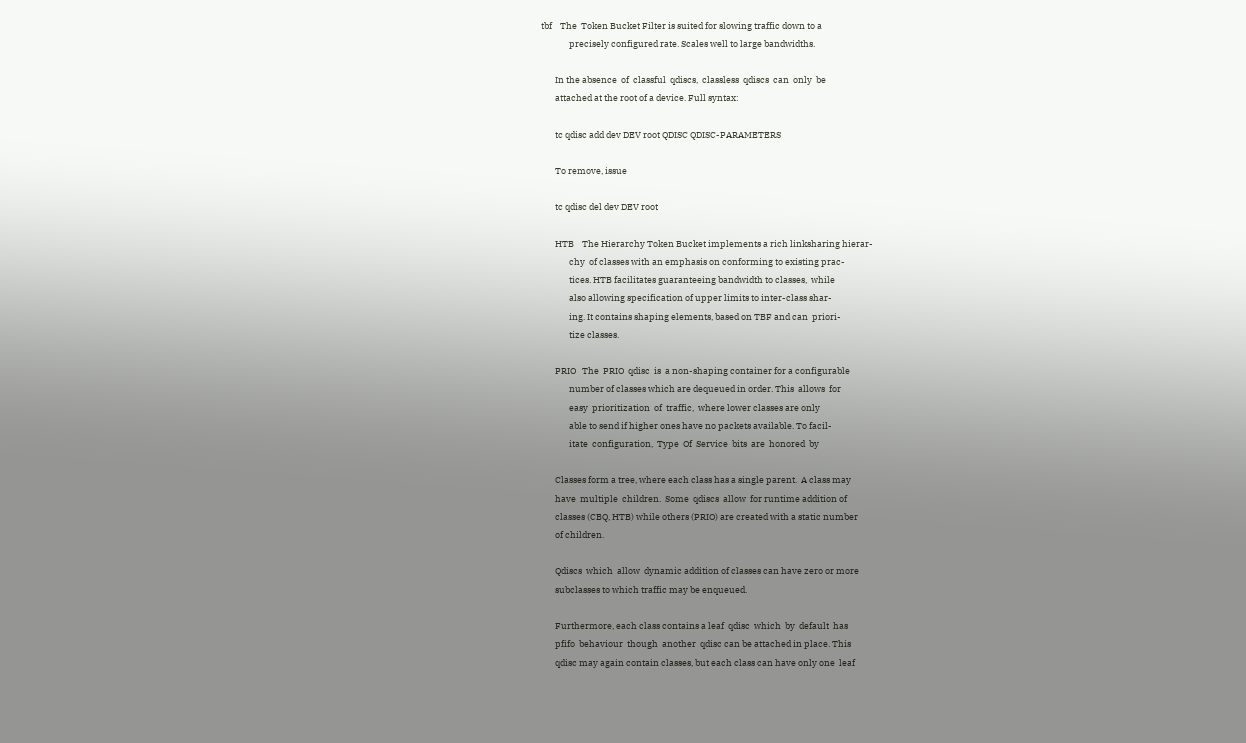tbf    The  Token Bucket Filter is suited for slowing traffic down to a
              precisely configured rate. Scales well to large bandwidths.

       In the absence  of  classful  qdiscs,  classless  qdiscs  can  only  be
       attached at the root of a device. Full syntax:

       tc qdisc add dev DEV root QDISC QDISC-PARAMETERS

       To remove, issue

       tc qdisc del dev DEV root

       HTB    The Hierarchy Token Bucket implements a rich linksharing hierar-
              chy  of classes with an emphasis on conforming to existing prac-
              tices. HTB facilitates guaranteeing bandwidth to classes,  while
              also allowing specification of upper limits to inter-class shar-
              ing. It contains shaping elements, based on TBF and can  priori-
              tize classes.

       PRIO   The  PRIO  qdisc  is  a non-shaping container for a configurable
              number of classes which are dequeued in order. This  allows  for
              easy  prioritization  of  traffic,  where lower classes are only
              able to send if higher ones have no packets available. To facil-
              itate  configuration,  Type  Of  Service  bits  are  honored  by

       Classes form a tree, where each class has a single parent.  A class may
       have  multiple  children.  Some  qdiscs  allow  for runtime addition of
       classes (CBQ, HTB) while others (PRIO) are created with a static number
       of children.

       Qdiscs  which  allow  dynamic addition of classes can have zero or more
       subclasses to which traffic may be enqueued.

       Furthermore, each class contains a leaf  qdisc  which  by  default  has
       pfifo  behaviour  though  another  qdisc can be attached in place. This
       qdisc may again contain classes, but each class can have only one  leaf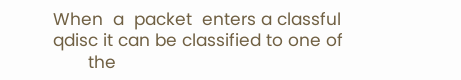When  a  packet  enters a classful qdisc it can be classified to one of
       the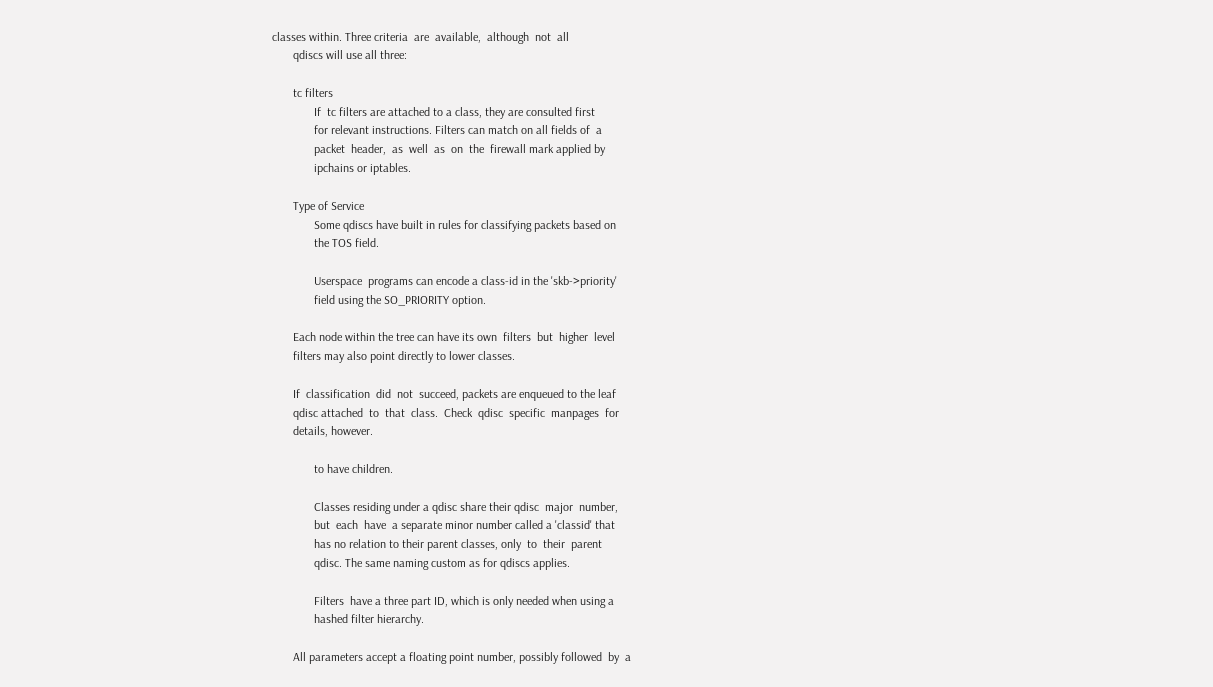classes within. Three criteria  are  available,  although  not  all
       qdiscs will use all three:

       tc filters
              If  tc filters are attached to a class, they are consulted first
              for relevant instructions. Filters can match on all fields of  a
              packet  header,  as  well  as  on  the  firewall mark applied by
              ipchains or iptables.

       Type of Service
              Some qdiscs have built in rules for classifying packets based on
              the TOS field.

              Userspace  programs can encode a class-id in the 'skb->priority'
              field using the SO_PRIORITY option.

       Each node within the tree can have its own  filters  but  higher  level
       filters may also point directly to lower classes.

       If  classification  did  not  succeed, packets are enqueued to the leaf
       qdisc attached  to  that  class.  Check  qdisc  specific  manpages  for
       details, however.

              to have children.

              Classes residing under a qdisc share their qdisc  major  number,
              but  each  have  a separate minor number called a 'classid' that
              has no relation to their parent classes, only  to  their  parent
              qdisc. The same naming custom as for qdiscs applies.

              Filters  have a three part ID, which is only needed when using a
              hashed filter hierarchy.

       All parameters accept a floating point number, possibly followed  by  a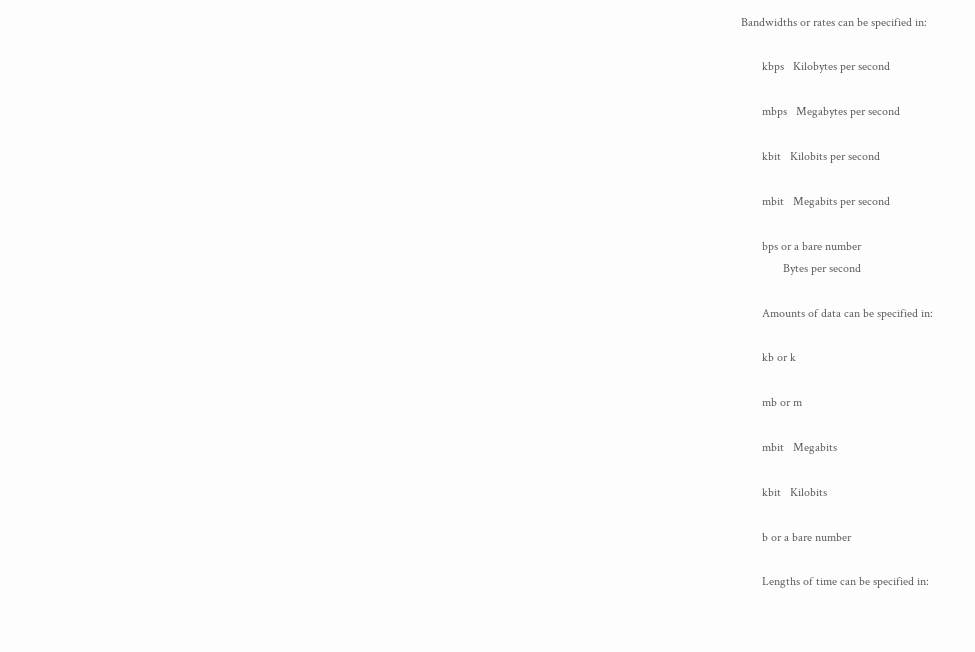Bandwidths or rates can be specified in:

       kbps   Kilobytes per second

       mbps   Megabytes per second

       kbit   Kilobits per second

       mbit   Megabits per second

       bps or a bare number
              Bytes per second

       Amounts of data can be specified in:

       kb or k

       mb or m

       mbit   Megabits

       kbit   Kilobits

       b or a bare number

       Lengths of time can be specified in: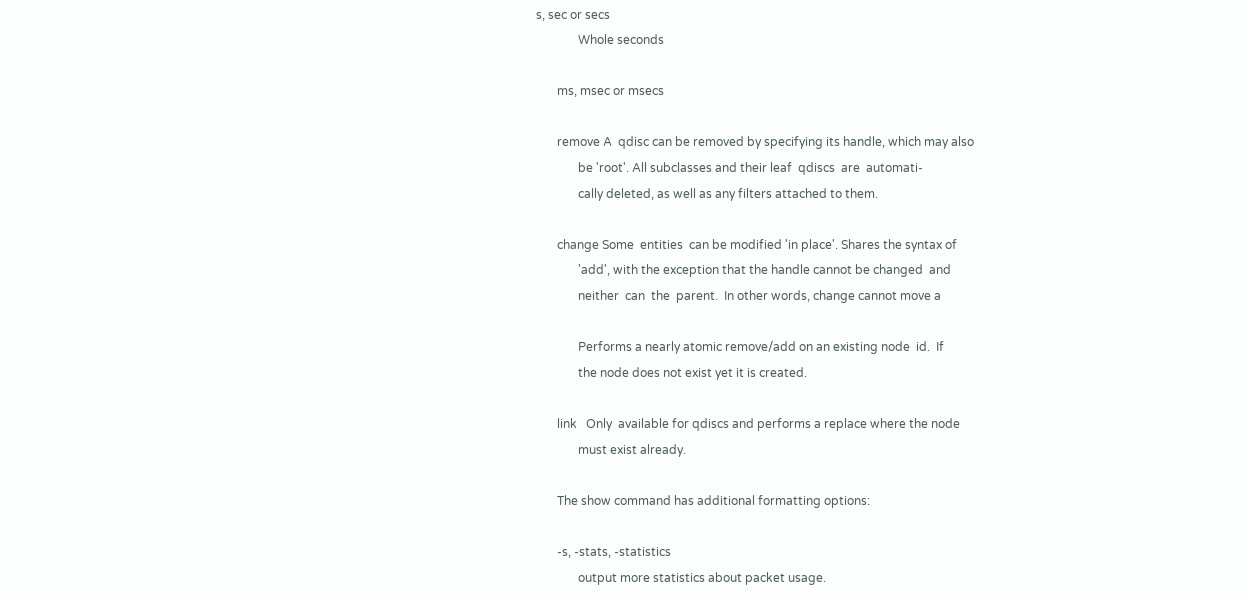s, sec or secs
              Whole seconds

       ms, msec or msecs

       remove A  qdisc can be removed by specifying its handle, which may also
              be 'root'. All subclasses and their leaf  qdiscs  are  automati-
              cally deleted, as well as any filters attached to them.

       change Some  entities  can be modified 'in place'. Shares the syntax of
              'add', with the exception that the handle cannot be changed  and
              neither  can  the  parent.  In other words, change cannot move a

              Performs a nearly atomic remove/add on an existing node  id.  If
              the node does not exist yet it is created.

       link   Only  available for qdiscs and performs a replace where the node
              must exist already.

       The show command has additional formatting options:

       -s, -stats, -statistics
              output more statistics about packet usage.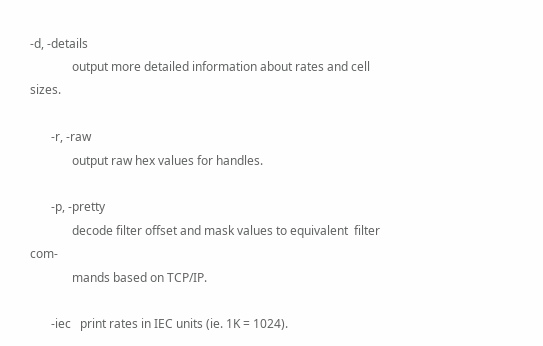-d, -details
              output more detailed information about rates and cell sizes.

       -r, -raw
              output raw hex values for handles.

       -p, -pretty
              decode filter offset and mask values to equivalent  filter  com-
              mands based on TCP/IP.

       -iec   print rates in IEC units (ie. 1K = 1024).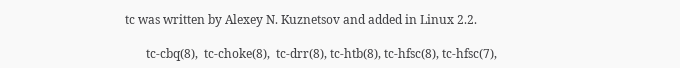tc was written by Alexey N. Kuznetsov and added in Linux 2.2.

       tc-cbq(8),  tc-choke(8),  tc-drr(8), tc-htb(8), tc-hfsc(8), tc-hfsc(7),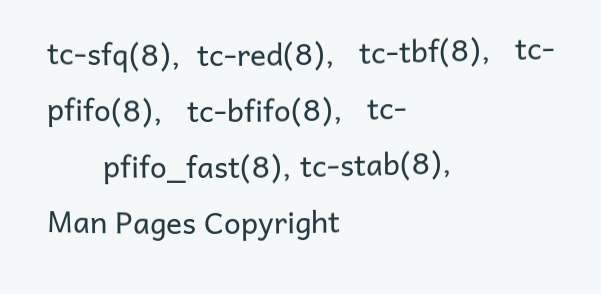tc-sfq(8),  tc-red(8),   tc-tbf(8),   tc-pfifo(8),   tc-bfifo(8),   tc-
       pfifo_fast(8), tc-stab(8),
Man Pages Copyright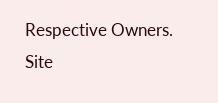Respective Owners. Site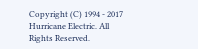Copyright (C) 1994 - 2017 Hurricane Electric. All Rights Reserved.